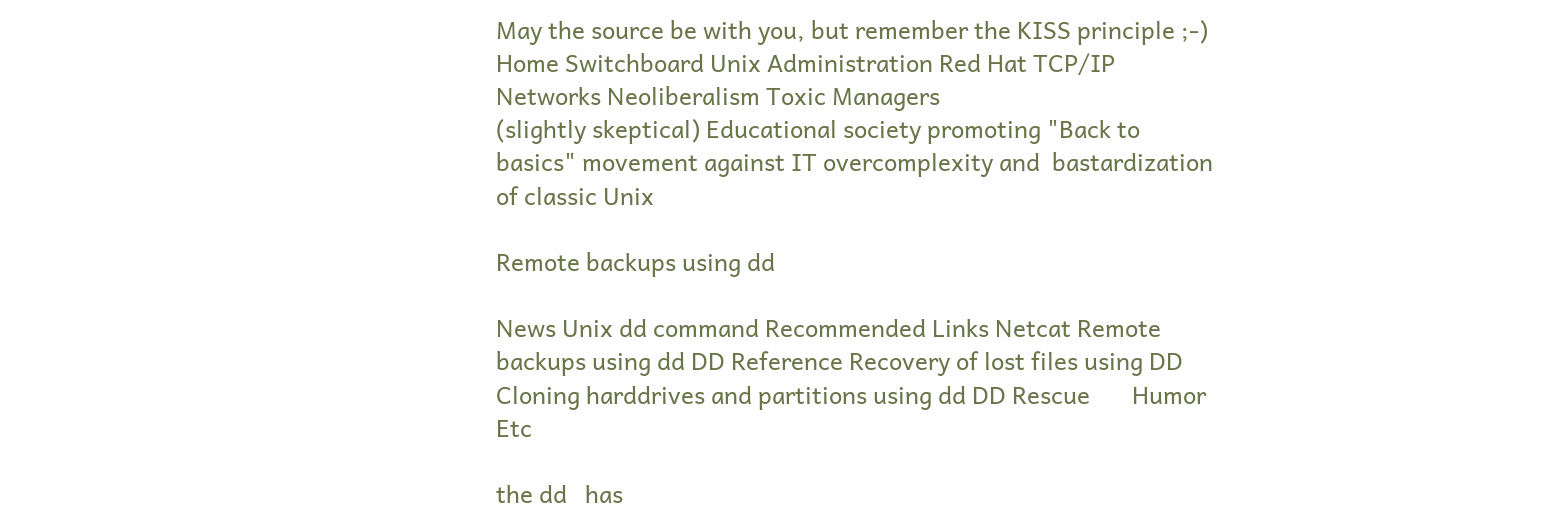May the source be with you, but remember the KISS principle ;-)
Home Switchboard Unix Administration Red Hat TCP/IP Networks Neoliberalism Toxic Managers
(slightly skeptical) Educational society promoting "Back to basics" movement against IT overcomplexity and  bastardization of classic Unix

Remote backups using dd

News Unix dd command Recommended Links Netcat Remote backups using dd DD Reference Recovery of lost files using DD
Cloning harddrives and partitions using dd DD Rescue       Humor Etc

the dd   has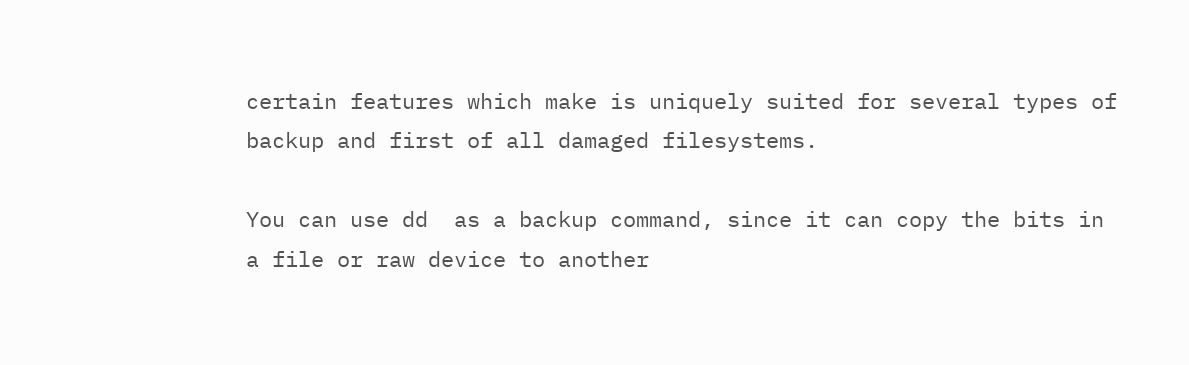certain features which make is uniquely suited for several types of backup and first of all damaged filesystems.

You can use dd  as a backup command, since it can copy the bits in a file or raw device to another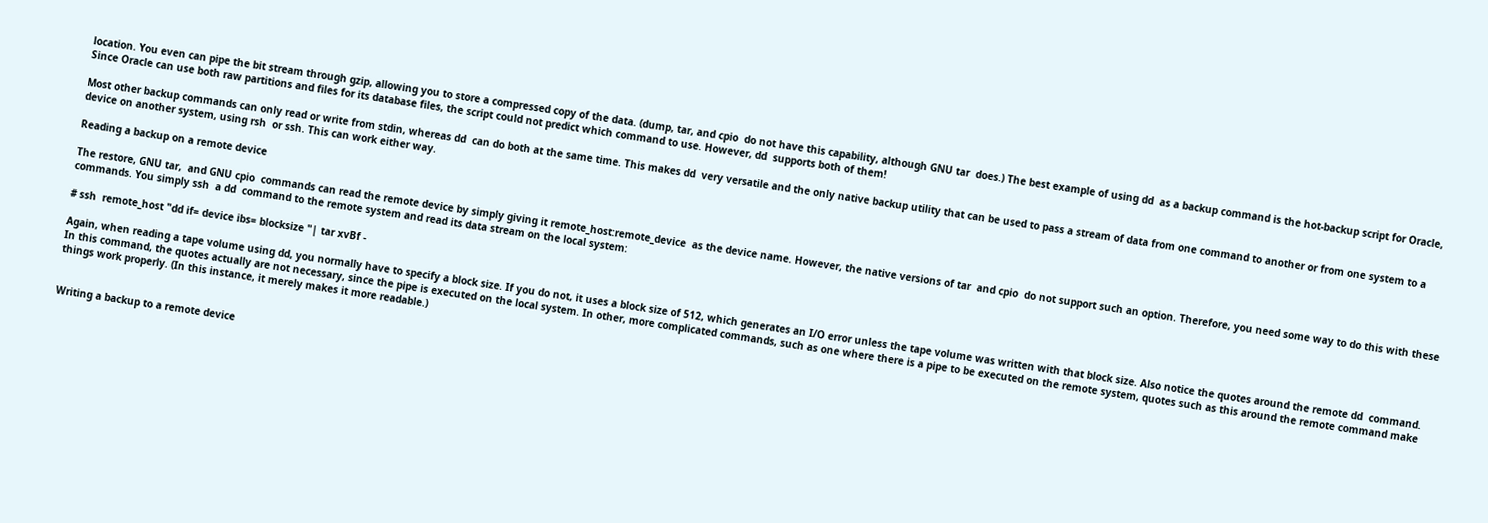location. You even can pipe the bit stream through gzip, allowing you to store a compressed copy of the data. (dump, tar, and cpio  do not have this capability, although GNU tar  does.) The best example of using dd  as a backup command is the hot-backup script for Oracle,  Since Oracle can use both raw partitions and files for its database files, the script could not predict which command to use. However, dd  supports both of them!

Most other backup commands can only read or write from stdin, whereas dd  can do both at the same time. This makes dd  very versatile and the only native backup utility that can be used to pass a stream of data from one command to another or from one system to a device on another system, using rsh  or ssh. This can work either way.

Reading a backup on a remote device

The restore, GNU tar,  and GNU cpio  commands can read the remote device by simply giving it remote_host:remote_device  as the device name. However, the native versions of tar  and cpio  do not support such an option. Therefore, you need some way to do this with these commands. You simply ssh  a dd  command to the remote system and read its data stream on the local system:

# ssh  remote_host "dd if= device ibs= blocksize "| tar xvBf -

Again, when reading a tape volume using dd, you normally have to specify a block size. If you do not, it uses a block size of 512, which generates an I/O error unless the tape volume was written with that block size. Also notice the quotes around the remote dd  command. In this command, the quotes actually are not necessary, since the pipe is executed on the local system. In other, more complicated commands, such as one where there is a pipe to be executed on the remote system, quotes such as this around the remote command make things work properly. (In this instance, it merely makes it more readable.)


Writing a backup to a remote device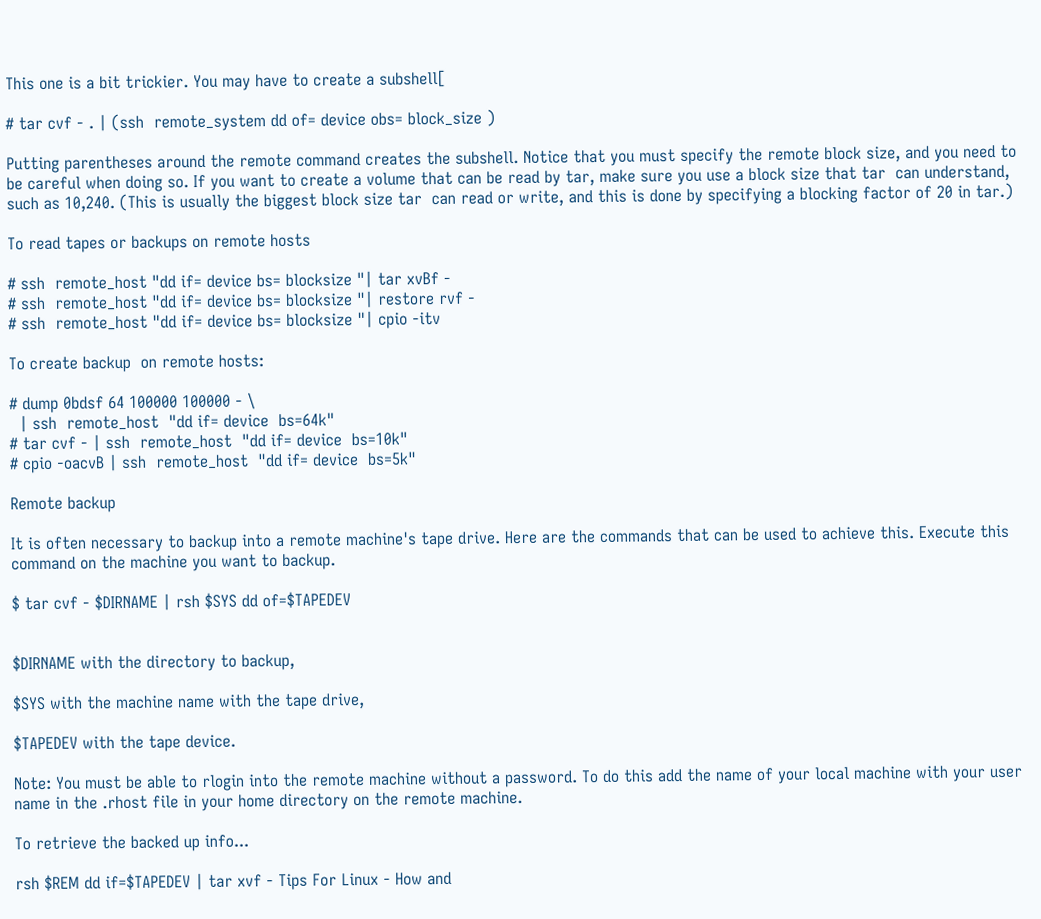This one is a bit trickier. You may have to create a subshell[

# tar cvf - . | (ssh  remote_system dd of= device obs= block_size )

Putting parentheses around the remote command creates the subshell. Notice that you must specify the remote block size, and you need to be careful when doing so. If you want to create a volume that can be read by tar, make sure you use a block size that tar  can understand, such as 10,240. (This is usually the biggest block size tar  can read or write, and this is done by specifying a blocking factor of 20 in tar.)

To read tapes or backups on remote hosts

# ssh  remote_host "dd if= device bs= blocksize "| tar xvBf -
# ssh  remote_host "dd if= device bs= blocksize "| restore rvf -
# ssh  remote_host "dd if= device bs= blocksize "| cpio -itv

To create backup  on remote hosts:

# dump 0bdsf 64 100000 100000 - \
  | ssh  remote_host  "dd if= device  bs=64k"
# tar cvf - | ssh  remote_host  "dd if= device  bs=10k"
# cpio -oacvB | ssh  remote_host  "dd if= device  bs=5k"

Remote backup

It is often necessary to backup into a remote machine's tape drive. Here are the commands that can be used to achieve this. Execute this command on the machine you want to backup.

$ tar cvf - $DIRNAME | rsh $SYS dd of=$TAPEDEV


$DIRNAME with the directory to backup,

$SYS with the machine name with the tape drive,

$TAPEDEV with the tape device.

Note: You must be able to rlogin into the remote machine without a password. To do this add the name of your local machine with your user name in the .rhost file in your home directory on the remote machine.

To retrieve the backed up info...

rsh $REM dd if=$TAPEDEV | tar xvf - Tips For Linux - How and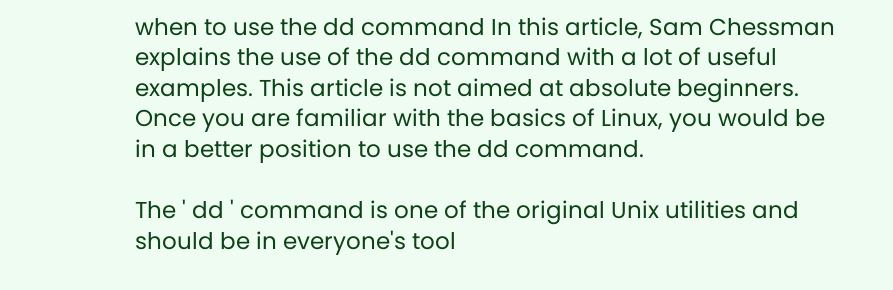when to use the dd command In this article, Sam Chessman explains the use of the dd command with a lot of useful examples. This article is not aimed at absolute beginners. Once you are familiar with the basics of Linux, you would be in a better position to use the dd command.

The ' dd ' command is one of the original Unix utilities and should be in everyone's tool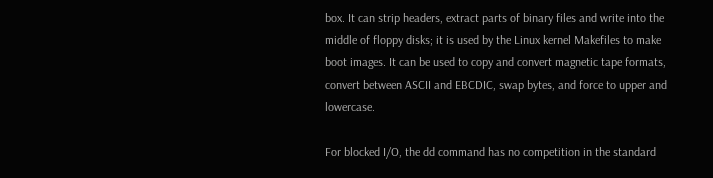box. It can strip headers, extract parts of binary files and write into the middle of floppy disks; it is used by the Linux kernel Makefiles to make boot images. It can be used to copy and convert magnetic tape formats, convert between ASCII and EBCDIC, swap bytes, and force to upper and lowercase.

For blocked I/O, the dd command has no competition in the standard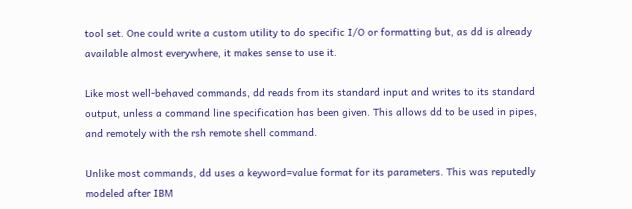tool set. One could write a custom utility to do specific I/O or formatting but, as dd is already available almost everywhere, it makes sense to use it.

Like most well-behaved commands, dd reads from its standard input and writes to its standard output, unless a command line specification has been given. This allows dd to be used in pipes, and remotely with the rsh remote shell command.

Unlike most commands, dd uses a keyword=value format for its parameters. This was reputedly modeled after IBM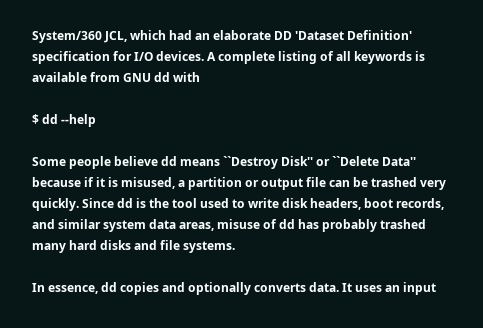System/360 JCL, which had an elaborate DD 'Dataset Definition' specification for I/O devices. A complete listing of all keywords is available from GNU dd with

$ dd --help

Some people believe dd means ``Destroy Disk'' or ``Delete Data'' because if it is misused, a partition or output file can be trashed very quickly. Since dd is the tool used to write disk headers, boot records, and similar system data areas, misuse of dd has probably trashed many hard disks and file systems.

In essence, dd copies and optionally converts data. It uses an input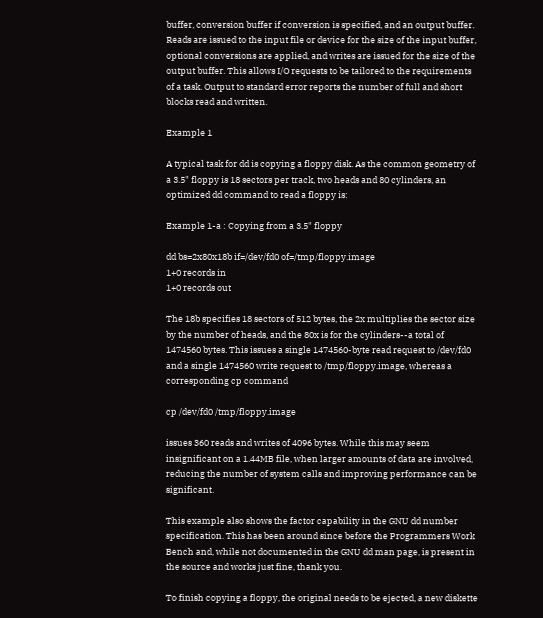buffer, conversion buffer if conversion is specified, and an output buffer. Reads are issued to the input file or device for the size of the input buffer, optional conversions are applied, and writes are issued for the size of the output buffer. This allows I/O requests to be tailored to the requirements of a task. Output to standard error reports the number of full and short blocks read and written.

Example 1

A typical task for dd is copying a floppy disk. As the common geometry of a 3.5" floppy is 18 sectors per track, two heads and 80 cylinders, an optimized dd command to read a floppy is:

Example 1-a : Copying from a 3.5" floppy

dd bs=2x80x18b if=/dev/fd0 of=/tmp/floppy.image
1+0 records in
1+0 records out

The 18b specifies 18 sectors of 512 bytes, the 2x multiplies the sector size by the number of heads, and the 80x is for the cylinders--a total of 1474560 bytes. This issues a single 1474560-byte read request to /dev/fd0 and a single 1474560 write request to /tmp/floppy.image, whereas a corresponding cp command

cp /dev/fd0 /tmp/floppy.image

issues 360 reads and writes of 4096 bytes. While this may seem insignificant on a 1.44MB file, when larger amounts of data are involved, reducing the number of system calls and improving performance can be significant.

This example also shows the factor capability in the GNU dd number specification. This has been around since before the Programmers Work Bench and, while not documented in the GNU dd man page, is present in the source and works just fine, thank you.

To finish copying a floppy, the original needs to be ejected, a new diskette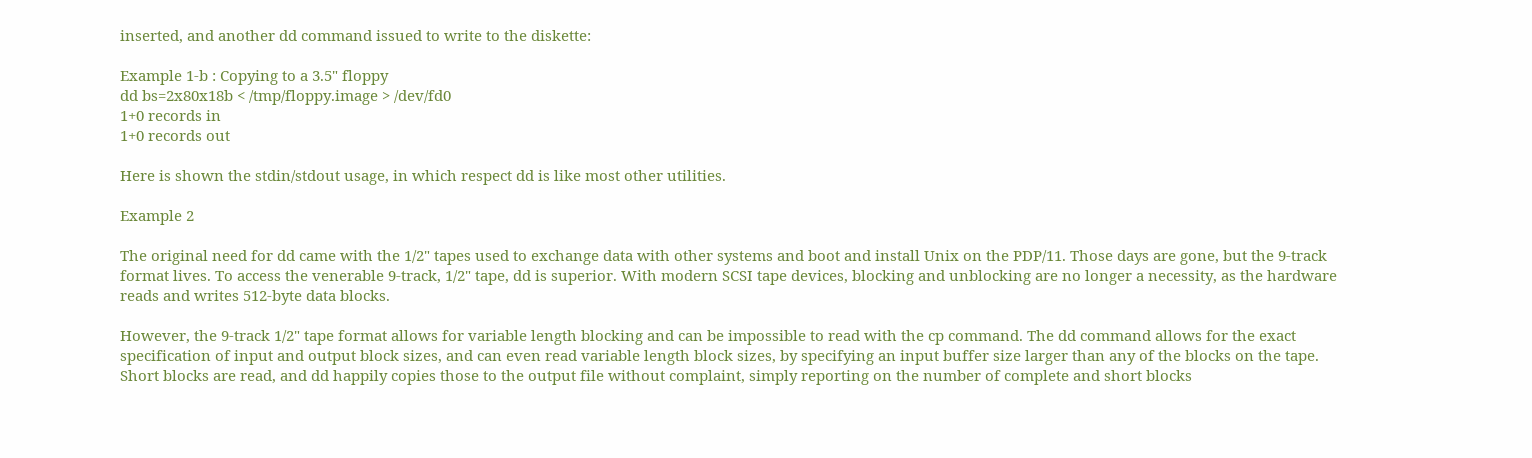inserted, and another dd command issued to write to the diskette:

Example 1-b : Copying to a 3.5" floppy
dd bs=2x80x18b < /tmp/floppy.image > /dev/fd0
1+0 records in
1+0 records out

Here is shown the stdin/stdout usage, in which respect dd is like most other utilities.

Example 2

The original need for dd came with the 1/2" tapes used to exchange data with other systems and boot and install Unix on the PDP/11. Those days are gone, but the 9-track format lives. To access the venerable 9-track, 1/2" tape, dd is superior. With modern SCSI tape devices, blocking and unblocking are no longer a necessity, as the hardware reads and writes 512-byte data blocks.

However, the 9-track 1/2" tape format allows for variable length blocking and can be impossible to read with the cp command. The dd command allows for the exact specification of input and output block sizes, and can even read variable length block sizes, by specifying an input buffer size larger than any of the blocks on the tape. Short blocks are read, and dd happily copies those to the output file without complaint, simply reporting on the number of complete and short blocks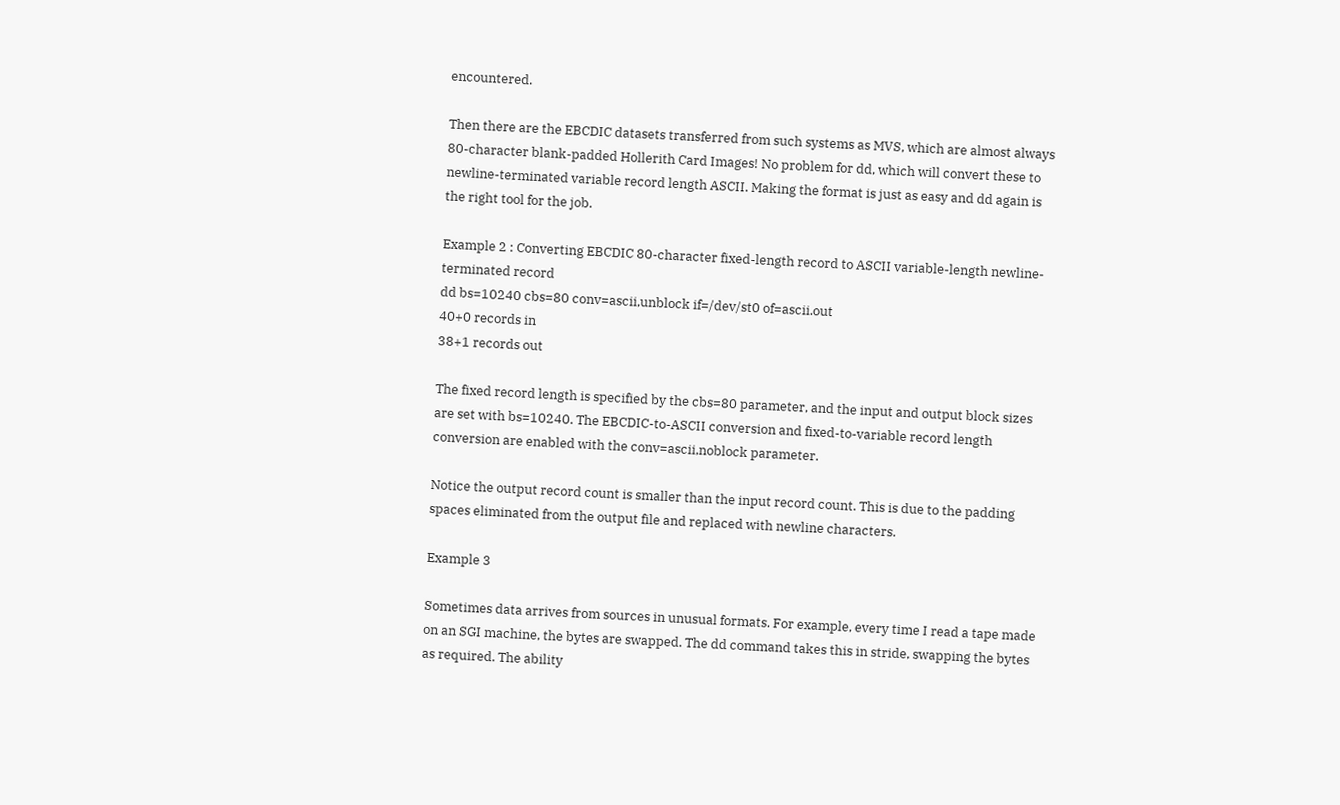encountered.

Then there are the EBCDIC datasets transferred from such systems as MVS, which are almost always 80-character blank-padded Hollerith Card Images! No problem for dd, which will convert these to newline-terminated variable record length ASCII. Making the format is just as easy and dd again is the right tool for the job.

Example 2 : Converting EBCDIC 80-character fixed-length record to ASCII variable-length newline-terminated record
dd bs=10240 cbs=80 conv=ascii,unblock if=/dev/st0 of=ascii.out
40+0 records in
38+1 records out

The fixed record length is specified by the cbs=80 parameter, and the input and output block sizes are set with bs=10240. The EBCDIC-to-ASCII conversion and fixed-to-variable record length conversion are enabled with the conv=ascii,noblock parameter.

Notice the output record count is smaller than the input record count. This is due to the padding spaces eliminated from the output file and replaced with newline characters.

Example 3

Sometimes data arrives from sources in unusual formats. For example, every time I read a tape made on an SGI machine, the bytes are swapped. The dd command takes this in stride, swapping the bytes as required. The ability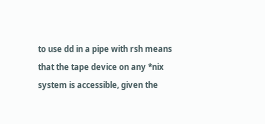to use dd in a pipe with rsh means that the tape device on any *nix system is accessible, given the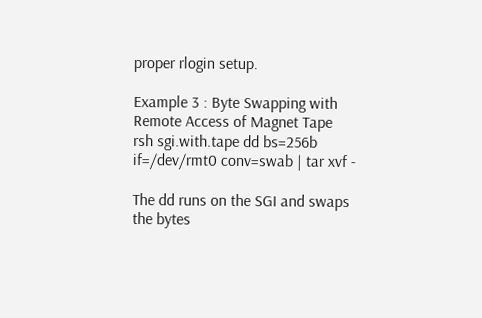proper rlogin setup.

Example 3 : Byte Swapping with Remote Access of Magnet Tape
rsh sgi.with.tape dd bs=256b if=/dev/rmt0 conv=swab | tar xvf -

The dd runs on the SGI and swaps the bytes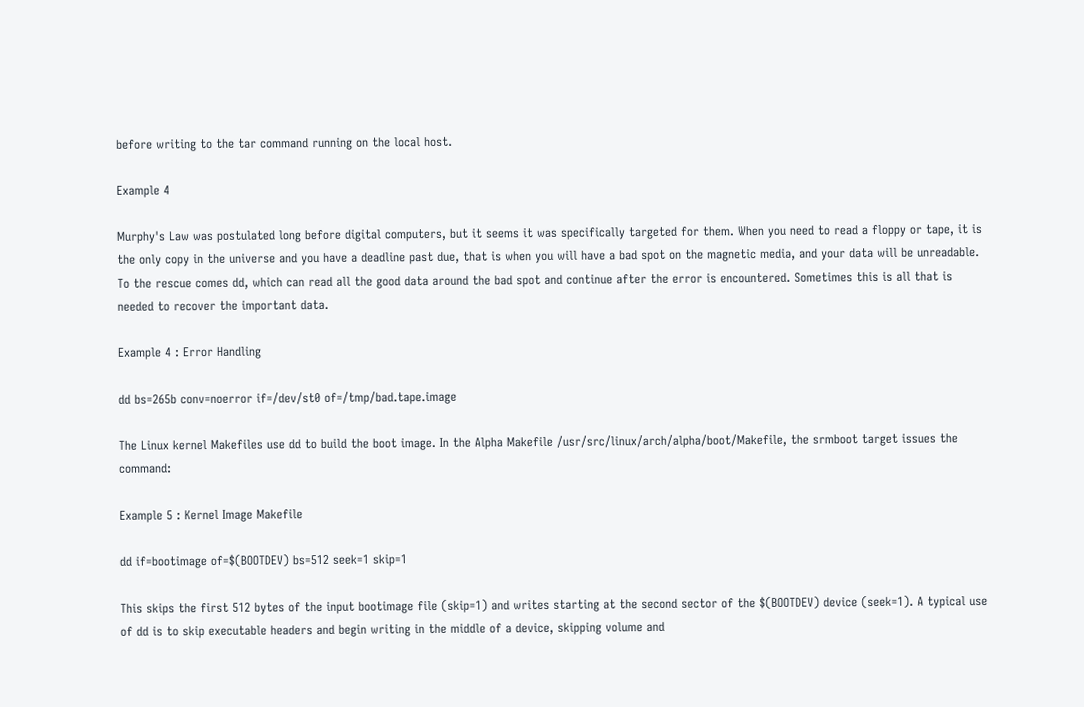before writing to the tar command running on the local host.

Example 4

Murphy's Law was postulated long before digital computers, but it seems it was specifically targeted for them. When you need to read a floppy or tape, it is the only copy in the universe and you have a deadline past due, that is when you will have a bad spot on the magnetic media, and your data will be unreadable. To the rescue comes dd, which can read all the good data around the bad spot and continue after the error is encountered. Sometimes this is all that is needed to recover the important data.

Example 4 : Error Handling

dd bs=265b conv=noerror if=/dev/st0 of=/tmp/bad.tape.image

The Linux kernel Makefiles use dd to build the boot image. In the Alpha Makefile /usr/src/linux/arch/alpha/boot/Makefile, the srmboot target issues the command:

Example 5 : Kernel Image Makefile

dd if=bootimage of=$(BOOTDEV) bs=512 seek=1 skip=1

This skips the first 512 bytes of the input bootimage file (skip=1) and writes starting at the second sector of the $(BOOTDEV) device (seek=1). A typical use of dd is to skip executable headers and begin writing in the middle of a device, skipping volume and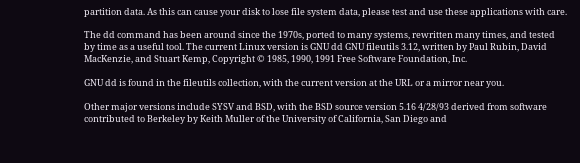partition data. As this can cause your disk to lose file system data, please test and use these applications with care.

The dd command has been around since the 1970s, ported to many systems, rewritten many times, and tested by time as a useful tool. The current Linux version is GNU dd GNU fileutils 3.12, written by Paul Rubin, David MacKenzie, and Stuart Kemp, Copyright © 1985, 1990, 1991 Free Software Foundation, Inc.

GNU dd is found in the fileutils collection, with the current version at the URL or a mirror near you.

Other major versions include SYSV and BSD, with the BSD source version 5.16 4/28/93 derived from software contributed to Berkeley by Keith Muller of the University of California, San Diego and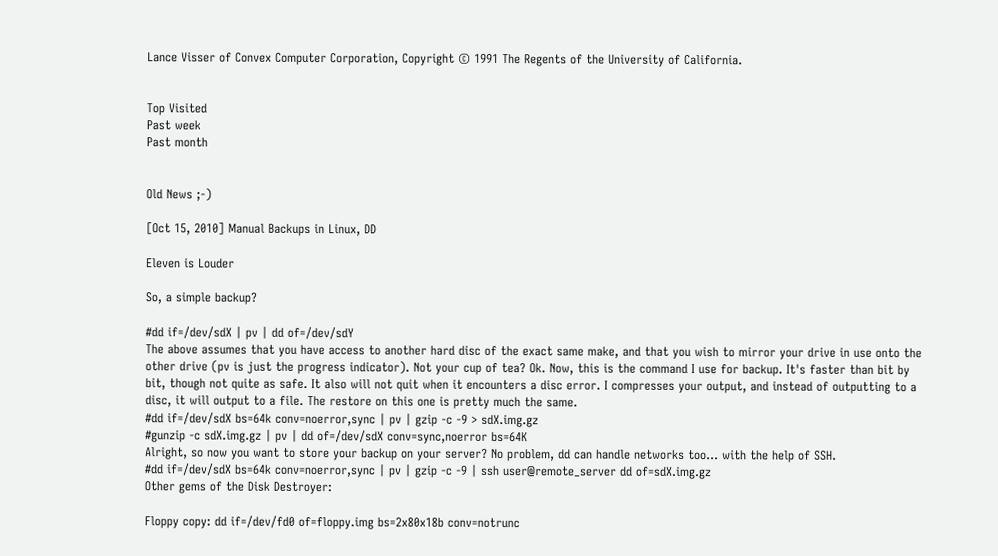Lance Visser of Convex Computer Corporation, Copyright © 1991 The Regents of the University of California.


Top Visited
Past week
Past month


Old News ;-)

[Oct 15, 2010] Manual Backups in Linux, DD

Eleven is Louder

So, a simple backup?

#dd if=/dev/sdX | pv | dd of=/dev/sdY
The above assumes that you have access to another hard disc of the exact same make, and that you wish to mirror your drive in use onto the other drive (pv is just the progress indicator). Not your cup of tea? Ok. Now, this is the command I use for backup. It's faster than bit by bit, though not quite as safe. It also will not quit when it encounters a disc error. I compresses your output, and instead of outputting to a disc, it will output to a file. The restore on this one is pretty much the same.
#dd if=/dev/sdX bs=64k conv=noerror,sync | pv | gzip -c -9 > sdX.img.gz
#gunzip -c sdX.img.gz | pv | dd of=/dev/sdX conv=sync,noerror bs=64K
Alright, so now you want to store your backup on your server? No problem, dd can handle networks too... with the help of SSH.
#dd if=/dev/sdX bs=64k conv=noerror,sync | pv | gzip -c -9 | ssh user@remote_server dd of=sdX.img.gz
Other gems of the Disk Destroyer:

Floppy copy: dd if=/dev/fd0 of=floppy.img bs=2x80x18b conv=notrunc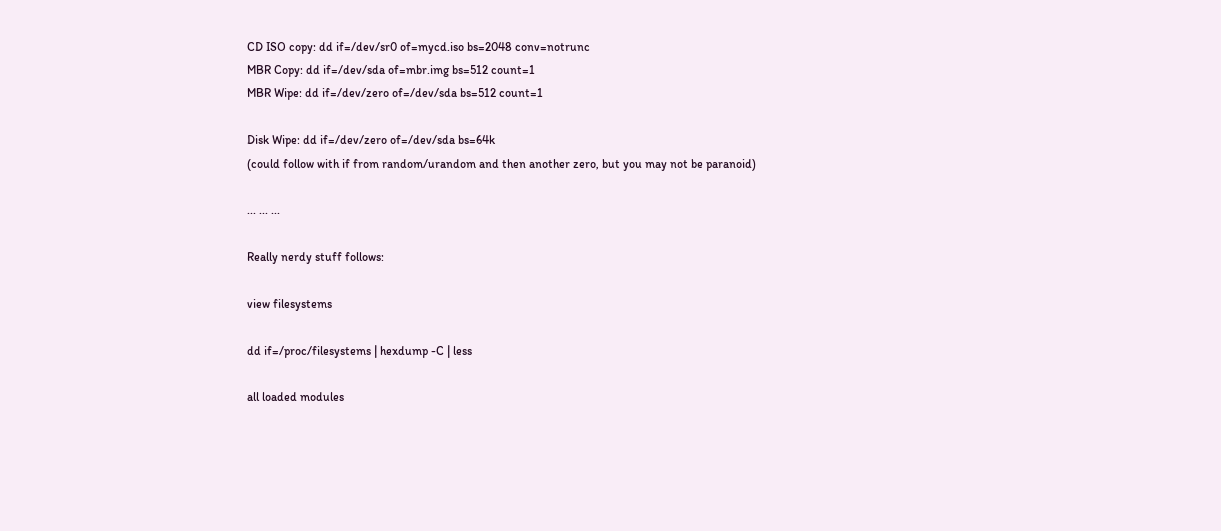CD ISO copy: dd if=/dev/sr0 of=mycd.iso bs=2048 conv=notrunc
MBR Copy: dd if=/dev/sda of=mbr.img bs=512 count=1
MBR Wipe: dd if=/dev/zero of=/dev/sda bs=512 count=1

Disk Wipe: dd if=/dev/zero of=/dev/sda bs=64k
(could follow with if from random/urandom and then another zero, but you may not be paranoid)

... ... ...

Really nerdy stuff follows:

view filesystems

dd if=/proc/filesystems | hexdump -C | less

all loaded modules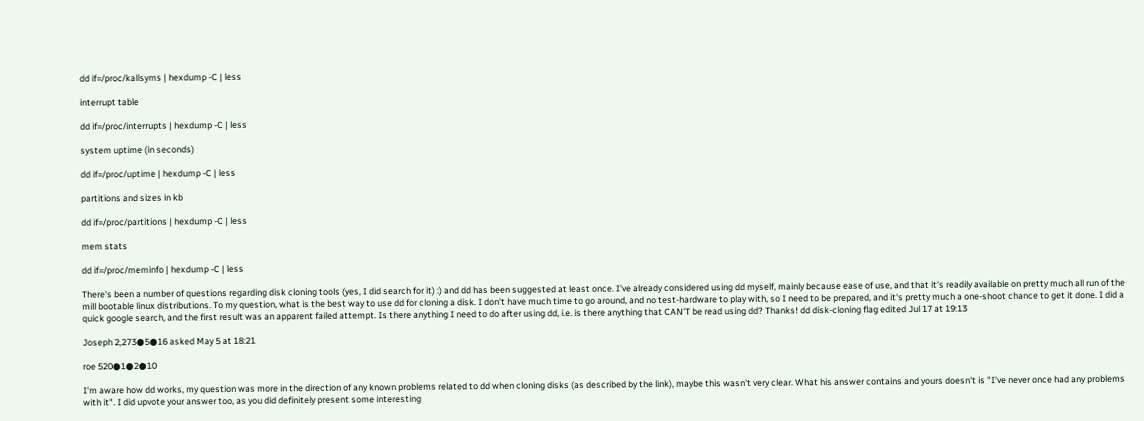dd if=/proc/kallsyms | hexdump -C | less

interrupt table

dd if=/proc/interrupts | hexdump -C | less

system uptime (in seconds)

dd if=/proc/uptime | hexdump -C | less

partitions and sizes in kb

dd if=/proc/partitions | hexdump -C | less

mem stats

dd if=/proc/meminfo | hexdump -C | less

There's been a number of questions regarding disk cloning tools (yes, I did search for it) :) and dd has been suggested at least once. I've already considered using dd myself, mainly because ease of use, and that it's readily available on pretty much all run of the mill bootable linux distributions. To my question, what is the best way to use dd for cloning a disk. I don't have much time to go around, and no test-hardware to play with, so I need to be prepared, and it's pretty much a one-shoot chance to get it done. I did a quick google search, and the first result was an apparent failed attempt. Is there anything I need to do after using dd, i.e. is there anything that CAN'T be read using dd? Thanks! dd disk-cloning flag edited Jul 17 at 19:13

Joseph 2,273●5●16 asked May 5 at 18:21

roe 520●1●2●10

I'm aware how dd works, my question was more in the direction of any known problems related to dd when cloning disks (as described by the link), maybe this wasn't very clear. What his answer contains and yours doesn't is "I've never once had any problems with it". I did upvote your answer too, as you did definitely present some interesting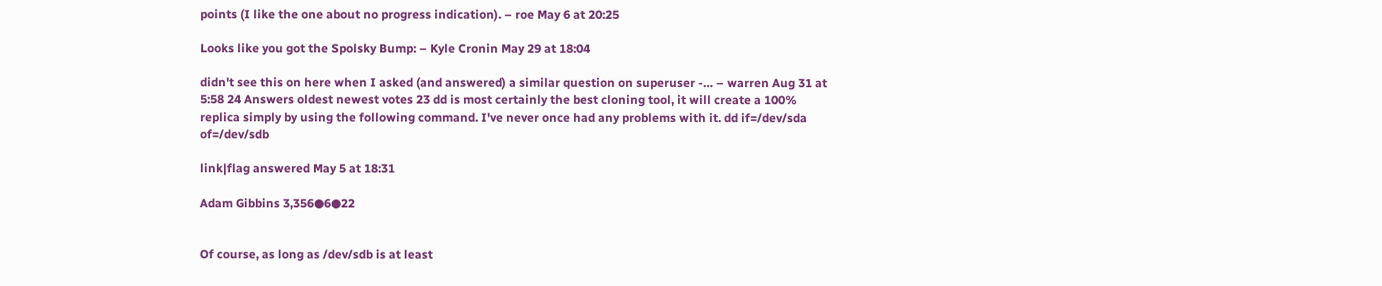points (I like the one about no progress indication). – roe May 6 at 20:25

Looks like you got the Spolsky Bump: – Kyle Cronin May 29 at 18:04

didn't see this on here when I asked (and answered) a similar question on superuser -… – warren Aug 31 at 5:58 24 Answers oldest newest votes 23 dd is most certainly the best cloning tool, it will create a 100% replica simply by using the following command. I've never once had any problems with it. dd if=/dev/sda of=/dev/sdb

link|flag answered May 5 at 18:31

Adam Gibbins 3,356●6●22


Of course, as long as /dev/sdb is at least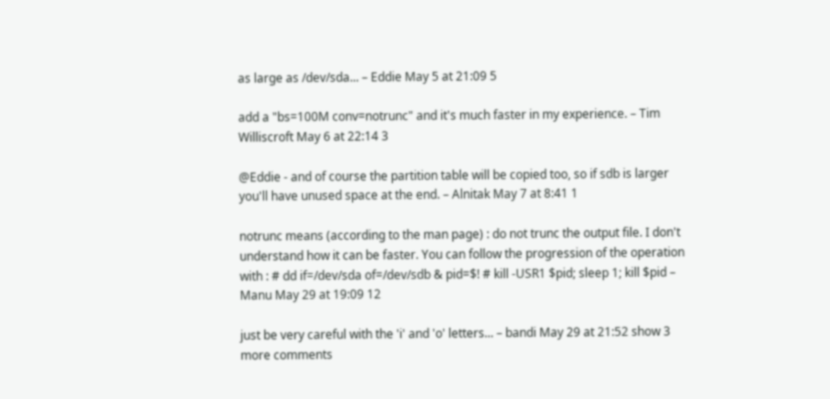as large as /dev/sda... – Eddie May 5 at 21:09 5

add a "bs=100M conv=notrunc" and it's much faster in my experience. – Tim Williscroft May 6 at 22:14 3

@Eddie - and of course the partition table will be copied too, so if sdb is larger you'll have unused space at the end. – Alnitak May 7 at 8:41 1

notrunc means (according to the man page) : do not trunc the output file. I don't understand how it can be faster. You can follow the progression of the operation with : # dd if=/dev/sda of=/dev/sdb & pid=$! # kill -USR1 $pid; sleep 1; kill $pid – Manu May 29 at 19:09 12

just be very careful with the 'i' and 'o' letters... – bandi May 29 at 21:52 show 3 more comments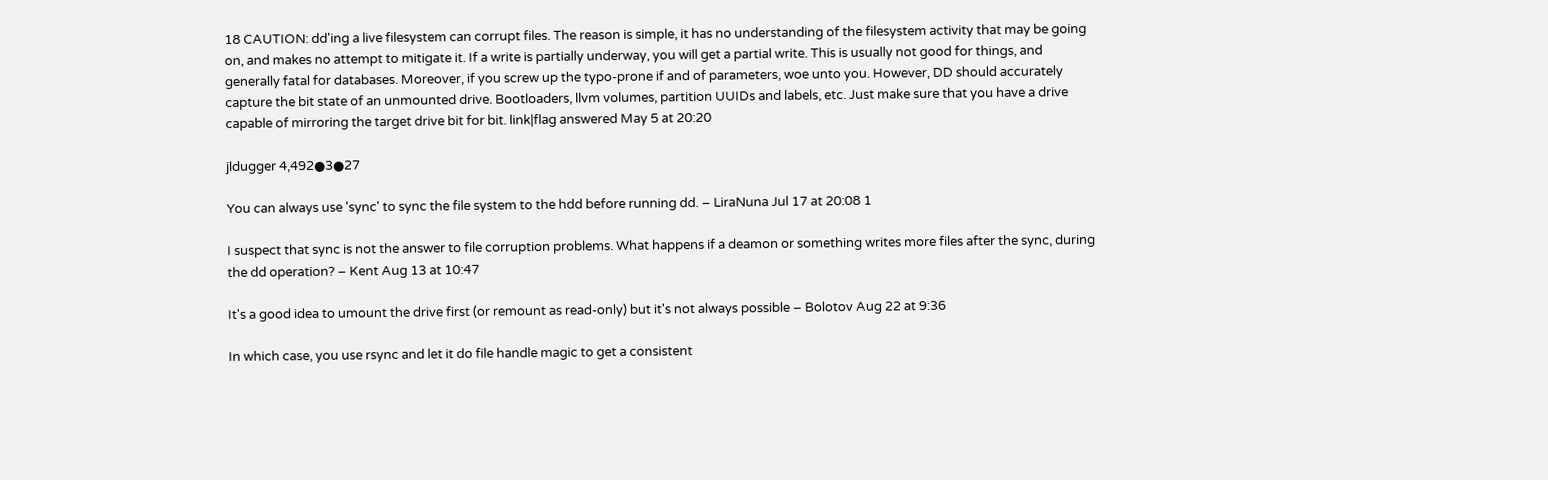18 CAUTION: dd'ing a live filesystem can corrupt files. The reason is simple, it has no understanding of the filesystem activity that may be going on, and makes no attempt to mitigate it. If a write is partially underway, you will get a partial write. This is usually not good for things, and generally fatal for databases. Moreover, if you screw up the typo-prone if and of parameters, woe unto you. However, DD should accurately capture the bit state of an unmounted drive. Bootloaders, llvm volumes, partition UUIDs and labels, etc. Just make sure that you have a drive capable of mirroring the target drive bit for bit. link|flag answered May 5 at 20:20

jldugger 4,492●3●27

You can always use 'sync' to sync the file system to the hdd before running dd. – LiraNuna Jul 17 at 20:08 1

I suspect that sync is not the answer to file corruption problems. What happens if a deamon or something writes more files after the sync, during the dd operation? – Kent Aug 13 at 10:47

It's a good idea to umount the drive first (or remount as read-only) but it's not always possible – Bolotov Aug 22 at 9:36

In which case, you use rsync and let it do file handle magic to get a consistent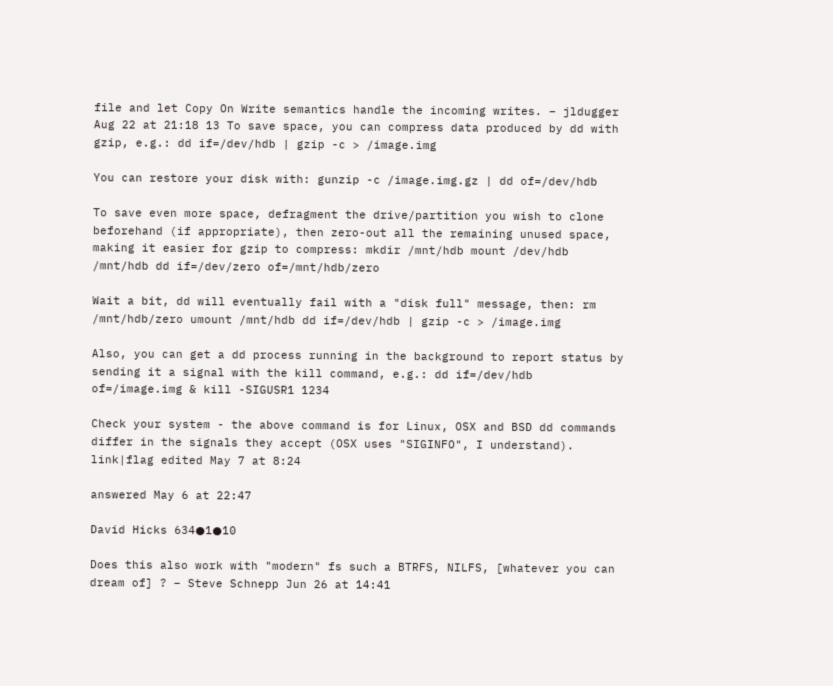file and let Copy On Write semantics handle the incoming writes. – jldugger Aug 22 at 21:18 13 To save space, you can compress data produced by dd with gzip, e.g.: dd if=/dev/hdb | gzip -c > /image.img

You can restore your disk with: gunzip -c /image.img.gz | dd of=/dev/hdb

To save even more space, defragment the drive/partition you wish to clone beforehand (if appropriate), then zero-out all the remaining unused space, making it easier for gzip to compress: mkdir /mnt/hdb mount /dev/hdb /mnt/hdb dd if=/dev/zero of=/mnt/hdb/zero

Wait a bit, dd will eventually fail with a "disk full" message, then: rm /mnt/hdb/zero umount /mnt/hdb dd if=/dev/hdb | gzip -c > /image.img

Also, you can get a dd process running in the background to report status by sending it a signal with the kill command, e.g.: dd if=/dev/hdb of=/image.img & kill -SIGUSR1 1234

Check your system - the above command is for Linux, OSX and BSD dd commands differ in the signals they accept (OSX uses "SIGINFO", I understand). link|flag edited May 7 at 8:24

answered May 6 at 22:47

David Hicks 634●1●10

Does this also work with "modern" fs such a BTRFS, NILFS, [whatever you can dream of] ? – Steve Schnepp Jun 26 at 14:41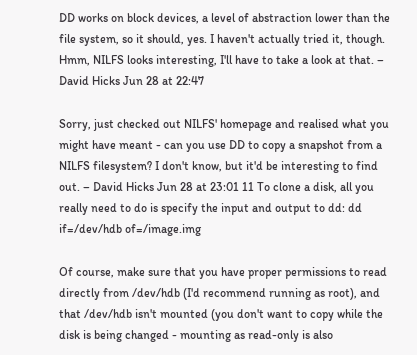DD works on block devices, a level of abstraction lower than the file system, so it should, yes. I haven't actually tried it, though. Hmm, NILFS looks interesting, I'll have to take a look at that. – David Hicks Jun 28 at 22:47

Sorry, just checked out NILFS' homepage and realised what you might have meant - can you use DD to copy a snapshot from a NILFS filesystem? I don't know, but it'd be interesting to find out. – David Hicks Jun 28 at 23:01 11 To clone a disk, all you really need to do is specify the input and output to dd: dd if=/dev/hdb of=/image.img

Of course, make sure that you have proper permissions to read directly from /dev/hdb (I'd recommend running as root), and that /dev/hdb isn't mounted (you don't want to copy while the disk is being changed - mounting as read-only is also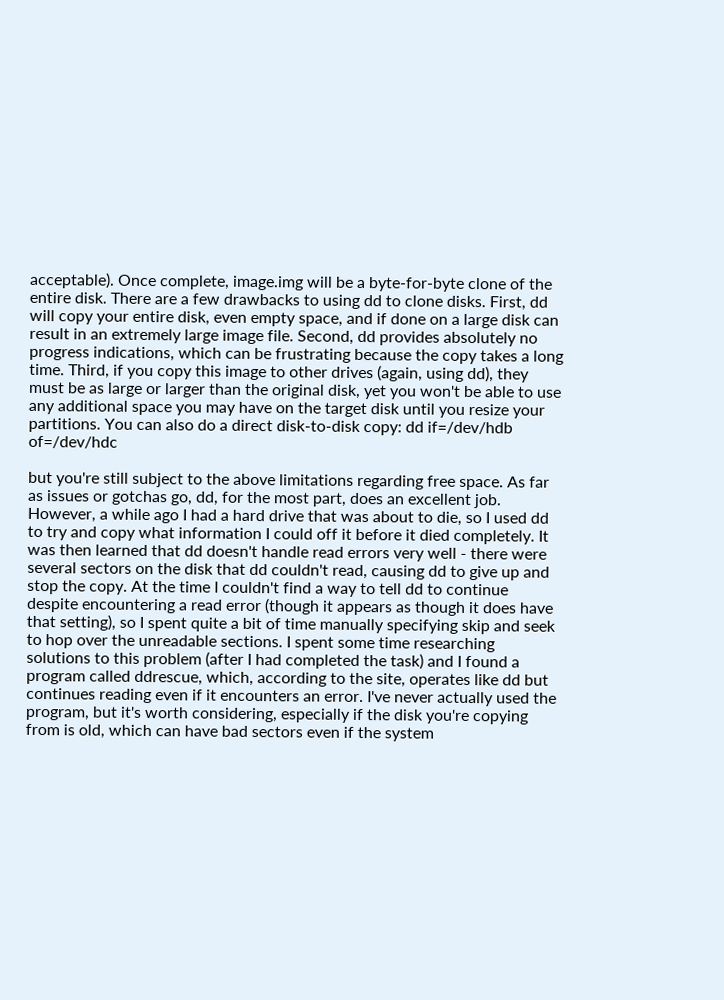acceptable). Once complete, image.img will be a byte-for-byte clone of the entire disk. There are a few drawbacks to using dd to clone disks. First, dd will copy your entire disk, even empty space, and if done on a large disk can result in an extremely large image file. Second, dd provides absolutely no progress indications, which can be frustrating because the copy takes a long time. Third, if you copy this image to other drives (again, using dd), they must be as large or larger than the original disk, yet you won't be able to use any additional space you may have on the target disk until you resize your partitions. You can also do a direct disk-to-disk copy: dd if=/dev/hdb of=/dev/hdc

but you're still subject to the above limitations regarding free space. As far as issues or gotchas go, dd, for the most part, does an excellent job. However, a while ago I had a hard drive that was about to die, so I used dd to try and copy what information I could off it before it died completely. It was then learned that dd doesn't handle read errors very well - there were several sectors on the disk that dd couldn't read, causing dd to give up and stop the copy. At the time I couldn't find a way to tell dd to continue despite encountering a read error (though it appears as though it does have that setting), so I spent quite a bit of time manually specifying skip and seek to hop over the unreadable sections. I spent some time researching solutions to this problem (after I had completed the task) and I found a program called ddrescue, which, according to the site, operates like dd but continues reading even if it encounters an error. I've never actually used the program, but it's worth considering, especially if the disk you're copying from is old, which can have bad sectors even if the system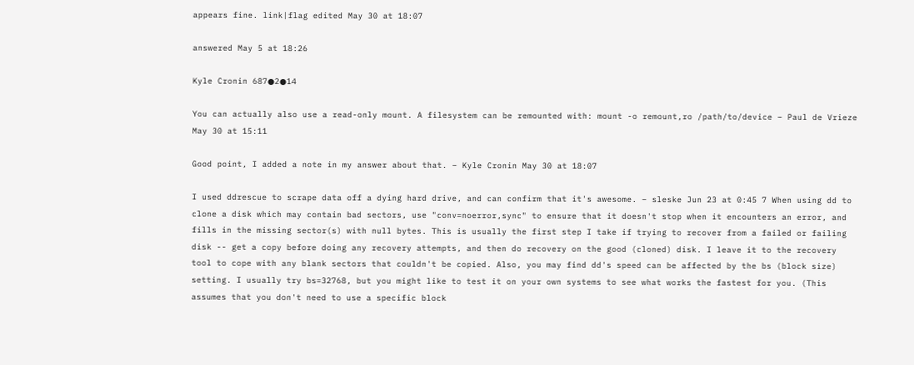appears fine. link|flag edited May 30 at 18:07

answered May 5 at 18:26

Kyle Cronin 687●2●14

You can actually also use a read-only mount. A filesystem can be remounted with: mount -o remount,ro /path/to/device – Paul de Vrieze May 30 at 15:11

Good point, I added a note in my answer about that. – Kyle Cronin May 30 at 18:07

I used ddrescue to scrape data off a dying hard drive, and can confirm that it's awesome. – sleske Jun 23 at 0:45 7 When using dd to clone a disk which may contain bad sectors, use "conv=noerror,sync" to ensure that it doesn't stop when it encounters an error, and fills in the missing sector(s) with null bytes. This is usually the first step I take if trying to recover from a failed or failing disk -- get a copy before doing any recovery attempts, and then do recovery on the good (cloned) disk. I leave it to the recovery tool to cope with any blank sectors that couldn't be copied. Also, you may find dd's speed can be affected by the bs (block size) setting. I usually try bs=32768, but you might like to test it on your own systems to see what works the fastest for you. (This assumes that you don't need to use a specific block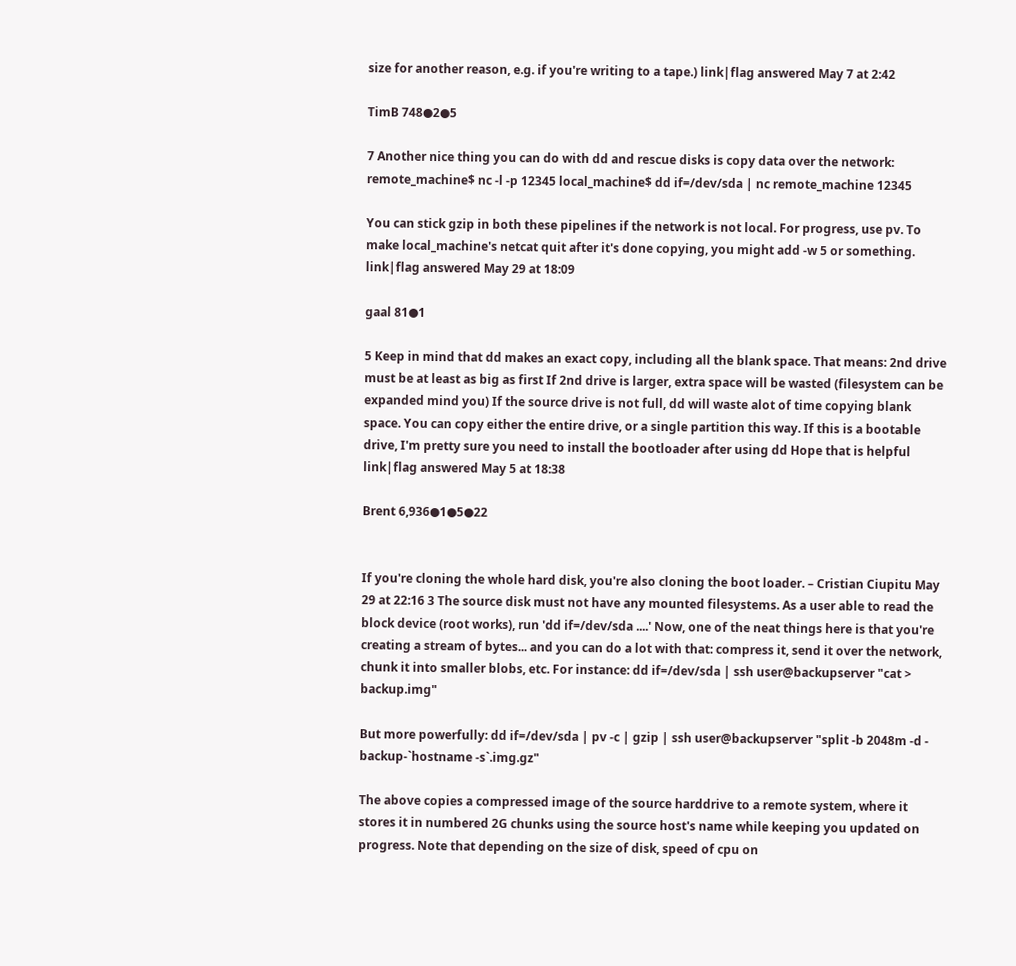size for another reason, e.g. if you're writing to a tape.) link|flag answered May 7 at 2:42

TimB 748●2●5

7 Another nice thing you can do with dd and rescue disks is copy data over the network: remote_machine$ nc -l -p 12345 local_machine$ dd if=/dev/sda | nc remote_machine 12345

You can stick gzip in both these pipelines if the network is not local. For progress, use pv. To make local_machine's netcat quit after it's done copying, you might add -w 5 or something. link|flag answered May 29 at 18:09

gaal 81●1

5 Keep in mind that dd makes an exact copy, including all the blank space. That means: 2nd drive must be at least as big as first If 2nd drive is larger, extra space will be wasted (filesystem can be expanded mind you) If the source drive is not full, dd will waste alot of time copying blank space. You can copy either the entire drive, or a single partition this way. If this is a bootable drive, I'm pretty sure you need to install the bootloader after using dd Hope that is helpful link|flag answered May 5 at 18:38

Brent 6,936●1●5●22


If you're cloning the whole hard disk, you're also cloning the boot loader. – Cristian Ciupitu May 29 at 22:16 3 The source disk must not have any mounted filesystems. As a user able to read the block device (root works), run 'dd if=/dev/sda ....' Now, one of the neat things here is that you're creating a stream of bytes... and you can do a lot with that: compress it, send it over the network, chunk it into smaller blobs, etc. For instance: dd if=/dev/sda | ssh user@backupserver "cat > backup.img"

But more powerfully: dd if=/dev/sda | pv -c | gzip | ssh user@backupserver "split -b 2048m -d - backup-`hostname -s`.img.gz"

The above copies a compressed image of the source harddrive to a remote system, where it stores it in numbered 2G chunks using the source host's name while keeping you updated on progress. Note that depending on the size of disk, speed of cpu on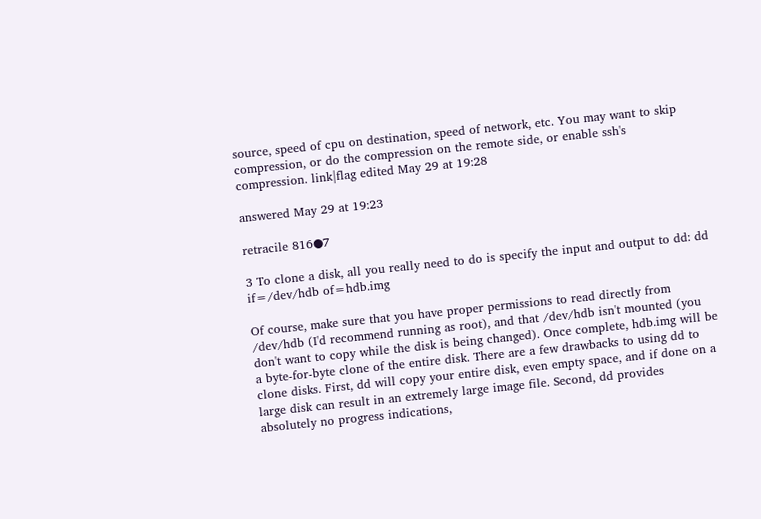source, speed of cpu on destination, speed of network, etc. You may want to skip compression, or do the compression on the remote side, or enable ssh's compression. link|flag edited May 29 at 19:28

answered May 29 at 19:23

retracile 816●7

3 To clone a disk, all you really need to do is specify the input and output to dd: dd if=/dev/hdb of=hdb.img

Of course, make sure that you have proper permissions to read directly from /dev/hdb (I'd recommend running as root), and that /dev/hdb isn't mounted (you don't want to copy while the disk is being changed). Once complete, hdb.img will be a byte-for-byte clone of the entire disk. There are a few drawbacks to using dd to clone disks. First, dd will copy your entire disk, even empty space, and if done on a large disk can result in an extremely large image file. Second, dd provides absolutely no progress indications,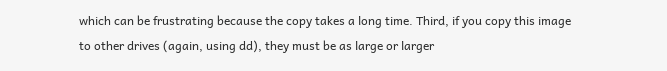which can be frustrating because the copy takes a long time. Third, if you copy this image to other drives (again, using dd), they must be as large or larger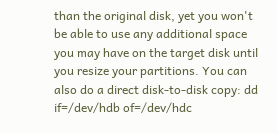than the original disk, yet you won't be able to use any additional space you may have on the target disk until you resize your partitions. You can also do a direct disk-to-disk copy: dd if=/dev/hdb of=/dev/hdc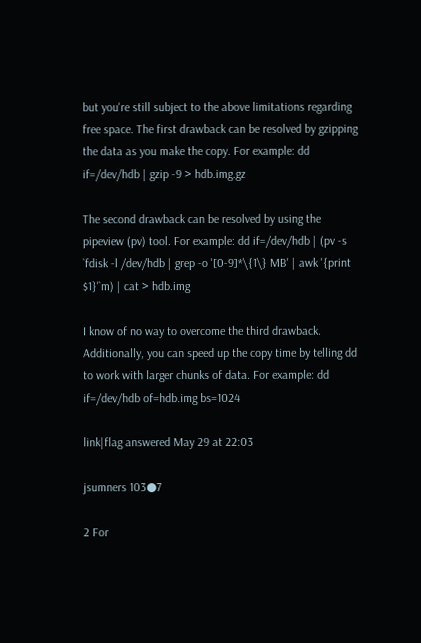but you're still subject to the above limitations regarding free space. The first drawback can be resolved by gzipping the data as you make the copy. For example: dd if=/dev/hdb | gzip -9 > hdb.img.gz

The second drawback can be resolved by using the pipeview (pv) tool. For example: dd if=/dev/hdb | (pv -s `fdisk -l /dev/hdb | grep -o '[0-9]*\{1\} MB' | awk '{print $1}'`m) | cat > hdb.img

I know of no way to overcome the third drawback. Additionally, you can speed up the copy time by telling dd to work with larger chunks of data. For example: dd if=/dev/hdb of=hdb.img bs=1024

link|flag answered May 29 at 22:03

jsumners 103●7

2 For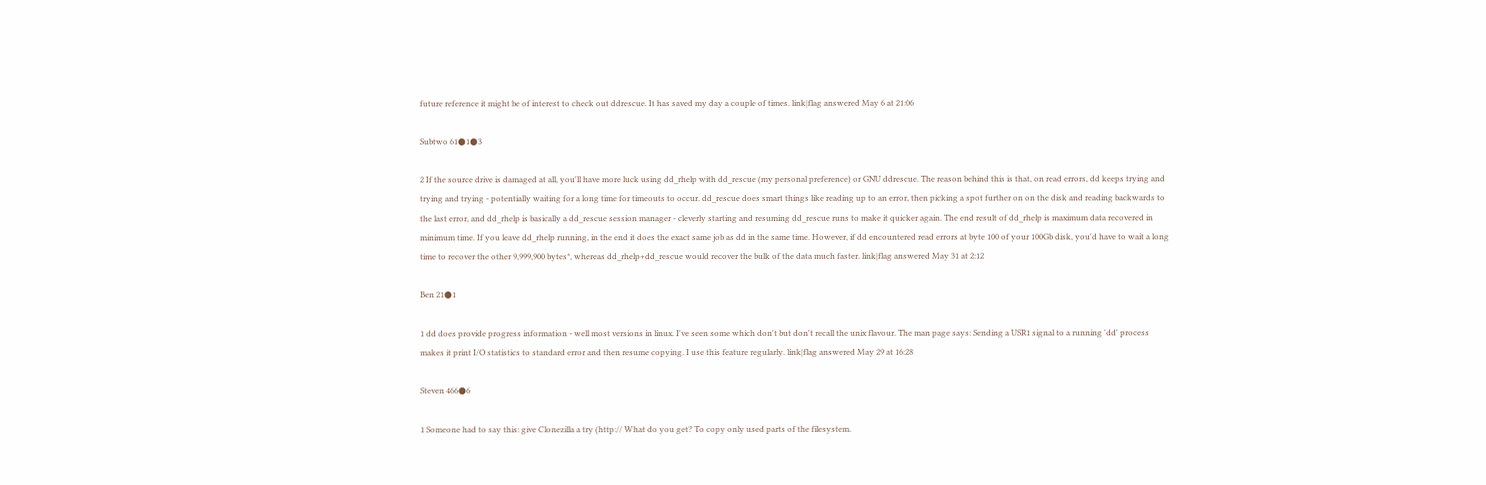future reference it might be of interest to check out ddrescue. It has saved my day a couple of times. link|flag answered May 6 at 21:06

Subtwo 61●1●3

2 If the source drive is damaged at all, you'll have more luck using dd_rhelp with dd_rescue (my personal preference) or GNU ddrescue. The reason behind this is that, on read errors, dd keeps trying and trying and trying - potentially waiting for a long time for timeouts to occur. dd_rescue does smart things like reading up to an error, then picking a spot further on on the disk and reading backwards to the last error, and dd_rhelp is basically a dd_rescue session manager - cleverly starting and resuming dd_rescue runs to make it quicker again. The end result of dd_rhelp is maximum data recovered in minimum time. If you leave dd_rhelp running, in the end it does the exact same job as dd in the same time. However, if dd encountered read errors at byte 100 of your 100Gb disk, you'd have to wait a long time to recover the other 9,999,900 bytes*, whereas dd_rhelp+dd_rescue would recover the bulk of the data much faster. link|flag answered May 31 at 2:12

Ben 21●1

1 dd does provide progress information - well most versions in linux. I've seen some which don't but don't recall the unix flavour. The man page says: Sending a USR1 signal to a running 'dd' process makes it print I/O statistics to standard error and then resume copying. I use this feature regularly. link|flag answered May 29 at 16:28

Steven 466●6

1 Someone had to say this: give Clonezilla a try (http:// What do you get? To copy only used parts of the filesystem.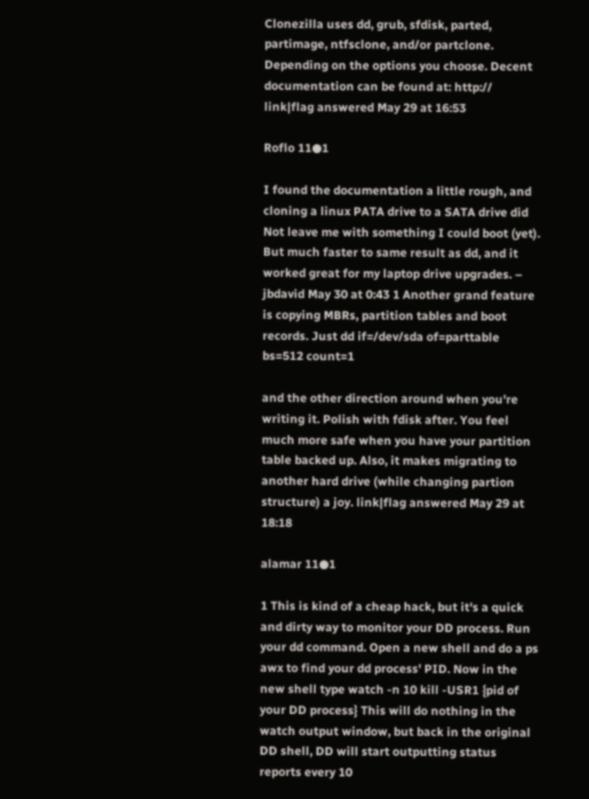Clonezilla uses dd, grub, sfdisk, parted, partimage, ntfsclone, and/or partclone. Depending on the options you choose. Decent documentation can be found at: http:// link|flag answered May 29 at 16:53

Roflo 11●1

I found the documentation a little rough, and cloning a linux PATA drive to a SATA drive did Not leave me with something I could boot (yet). But much faster to same result as dd, and it worked great for my laptop drive upgrades. – jbdavid May 30 at 0:43 1 Another grand feature is copying MBRs, partition tables and boot records. Just dd if=/dev/sda of=parttable bs=512 count=1

and the other direction around when you're writing it. Polish with fdisk after. You feel much more safe when you have your partition table backed up. Also, it makes migrating to another hard drive (while changing partion structure) a joy. link|flag answered May 29 at 18:18

alamar 11●1

1 This is kind of a cheap hack, but it's a quick and dirty way to monitor your DD process. Run your dd command. Open a new shell and do a ps awx to find your dd process' PID. Now in the new shell type watch -n 10 kill -USR1 {pid of your DD process} This will do nothing in the watch output window, but back in the original DD shell, DD will start outputting status reports every 10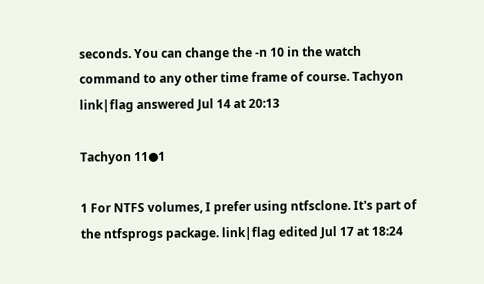seconds. You can change the -n 10 in the watch command to any other time frame of course. Tachyon link|flag answered Jul 14 at 20:13

Tachyon 11●1

1 For NTFS volumes, I prefer using ntfsclone. It's part of the ntfsprogs package. link|flag edited Jul 17 at 18:24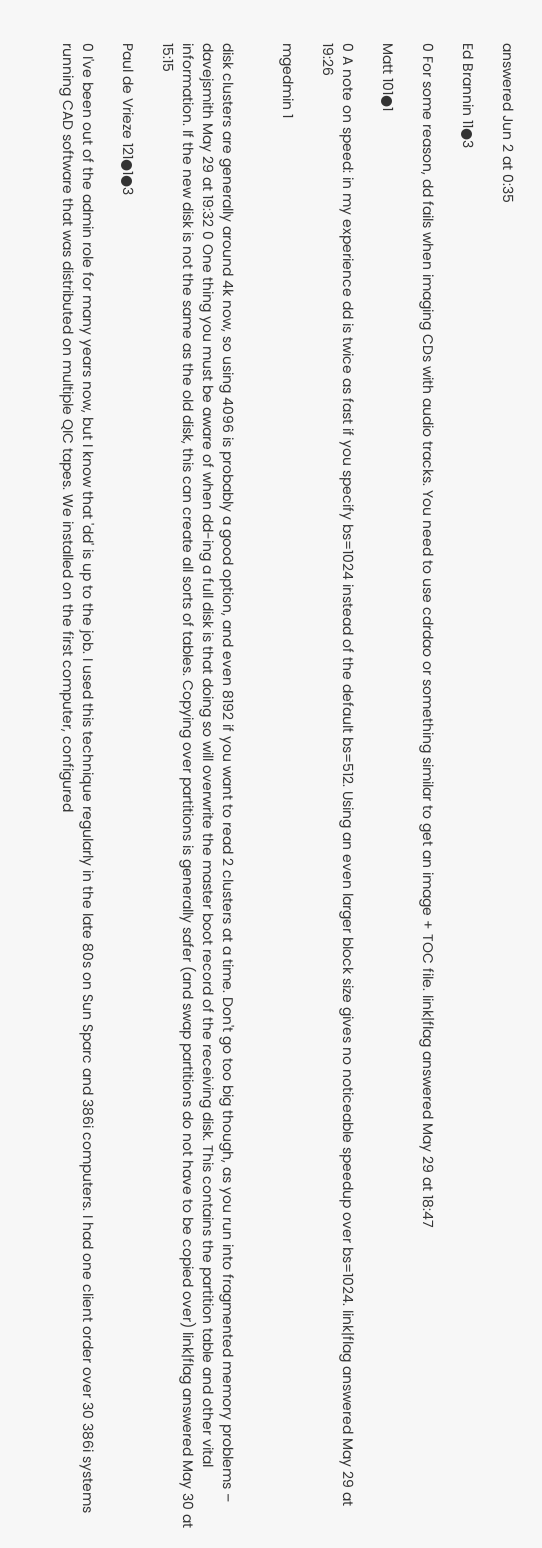answered Jun 2 at 0:35

Ed Brannin 11●3

0 For some reason, dd fails when imaging CDs with audio tracks. You need to use cdrdao or something similar to get an image + TOC file. link|flag answered May 29 at 18:47

Matt 101●1

0 A note on speed: in my experience dd is twice as fast if you specify bs=1024 instead of the default bs=512. Using an even larger block size gives no noticeable speedup over bs=1024. link|flag answered May 29 at 19:26

mgedmin 1


disk clusters are generally around 4k now, so using 4096 is probably a good option, and even 8192 if you want to read 2 clusters at a time. Don't go too big though, as you run into fragmented memory problems – davejsmith May 29 at 19:32 0 One thing you must be aware of when dd-ing a full disk is that doing so will overwrite the master boot record of the receiving disk. This contains the partition table and other vital information. If the new disk is not the same as the old disk, this can create all sorts of tables. Copying over partitions is generally safer (and swap partitions do not have to be copied over) link|flag answered May 30 at 15:15

Paul de Vrieze 121●1●3

0 I've been out of the admin role for many years now, but I know that 'dd' is up to the job. I used this technique regularly in the late 80s on Sun Sparc and 386i computers. I had one client order over 30 386i systems running CAD software that was distributed on multiple QIC tapes. We installed on the first computer, configured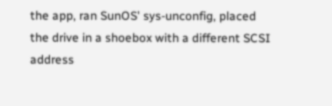the app, ran SunOS' sys-unconfig, placed the drive in a shoebox with a different SCSI address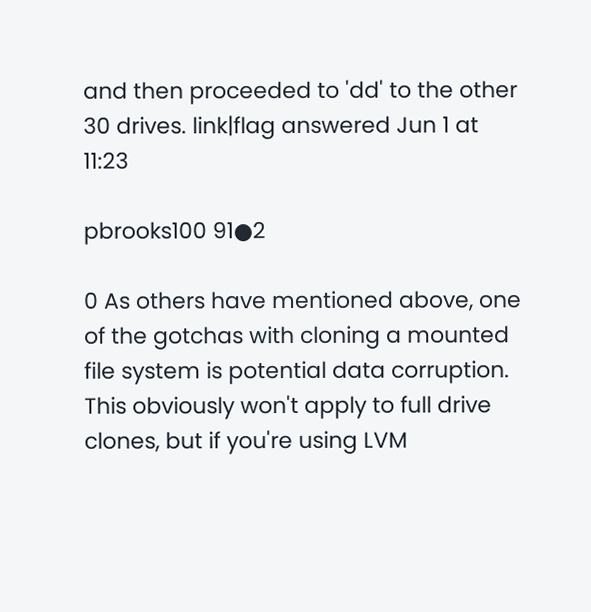and then proceeded to 'dd' to the other 30 drives. link|flag answered Jun 1 at 11:23

pbrooks100 91●2

0 As others have mentioned above, one of the gotchas with cloning a mounted file system is potential data corruption. This obviously won't apply to full drive clones, but if you're using LVM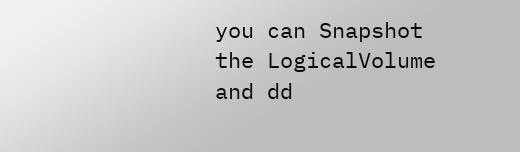you can Snapshot the LogicalVolume and dd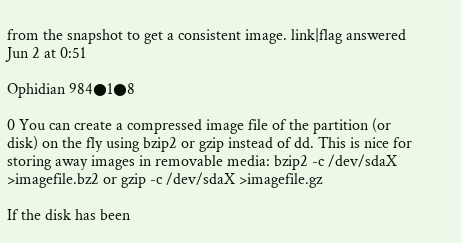from the snapshot to get a consistent image. link|flag answered Jun 2 at 0:51

Ophidian 984●1●8

0 You can create a compressed image file of the partition (or disk) on the fly using bzip2 or gzip instead of dd. This is nice for storing away images in removable media: bzip2 -c /dev/sdaX >imagefile.bz2 or gzip -c /dev/sdaX >imagefile.gz

If the disk has been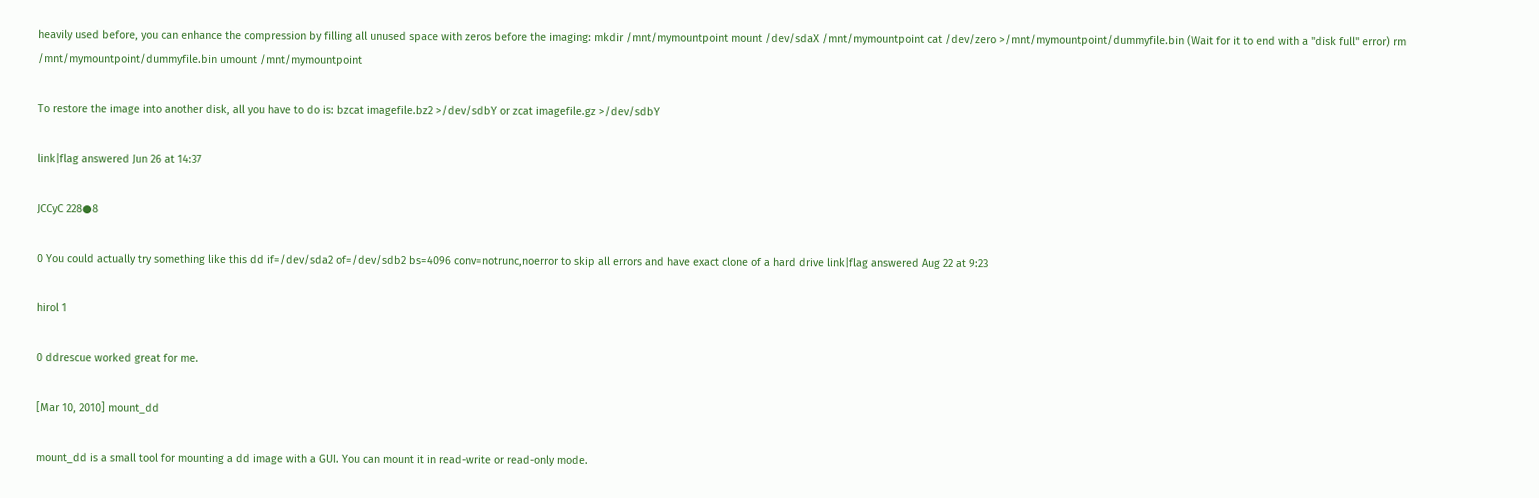heavily used before, you can enhance the compression by filling all unused space with zeros before the imaging: mkdir /mnt/mymountpoint mount /dev/sdaX /mnt/mymountpoint cat /dev/zero >/mnt/mymountpoint/dummyfile.bin (Wait for it to end with a "disk full" error) rm /mnt/mymountpoint/dummyfile.bin umount /mnt/mymountpoint

To restore the image into another disk, all you have to do is: bzcat imagefile.bz2 >/dev/sdbY or zcat imagefile.gz >/dev/sdbY

link|flag answered Jun 26 at 14:37

JCCyC 228●8

0 You could actually try something like this dd if=/dev/sda2 of=/dev/sdb2 bs=4096 conv=notrunc,noerror to skip all errors and have exact clone of a hard drive link|flag answered Aug 22 at 9:23

hirol 1

0 ddrescue worked great for me.

[Mar 10, 2010] mount_dd

mount_dd is a small tool for mounting a dd image with a GUI. You can mount it in read-write or read-only mode.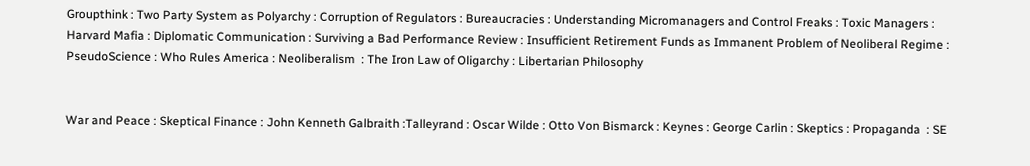Groupthink : Two Party System as Polyarchy : Corruption of Regulators : Bureaucracies : Understanding Micromanagers and Control Freaks : Toxic Managers :   Harvard Mafia : Diplomatic Communication : Surviving a Bad Performance Review : Insufficient Retirement Funds as Immanent Problem of Neoliberal Regime : PseudoScience : Who Rules America : Neoliberalism  : The Iron Law of Oligarchy : Libertarian Philosophy


War and Peace : Skeptical Finance : John Kenneth Galbraith :Talleyrand : Oscar Wilde : Otto Von Bismarck : Keynes : George Carlin : Skeptics : Propaganda  : SE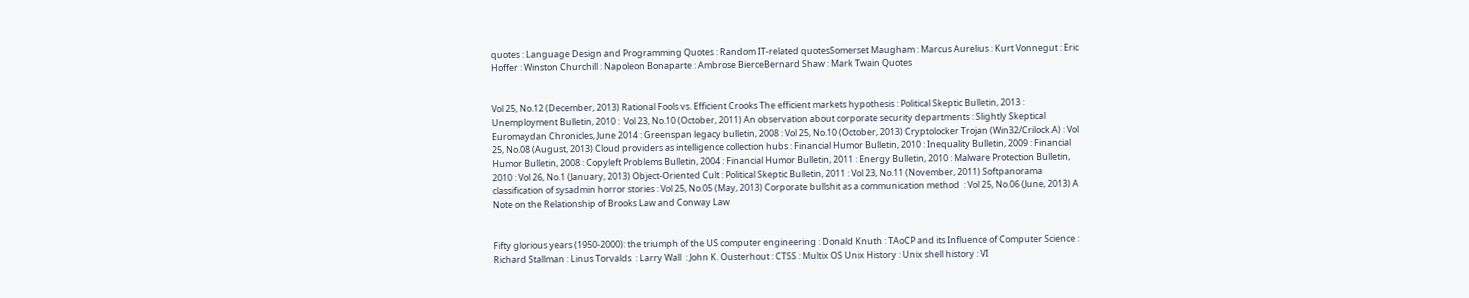quotes : Language Design and Programming Quotes : Random IT-related quotesSomerset Maugham : Marcus Aurelius : Kurt Vonnegut : Eric Hoffer : Winston Churchill : Napoleon Bonaparte : Ambrose BierceBernard Shaw : Mark Twain Quotes


Vol 25, No.12 (December, 2013) Rational Fools vs. Efficient Crooks The efficient markets hypothesis : Political Skeptic Bulletin, 2013 : Unemployment Bulletin, 2010 :  Vol 23, No.10 (October, 2011) An observation about corporate security departments : Slightly Skeptical Euromaydan Chronicles, June 2014 : Greenspan legacy bulletin, 2008 : Vol 25, No.10 (October, 2013) Cryptolocker Trojan (Win32/Crilock.A) : Vol 25, No.08 (August, 2013) Cloud providers as intelligence collection hubs : Financial Humor Bulletin, 2010 : Inequality Bulletin, 2009 : Financial Humor Bulletin, 2008 : Copyleft Problems Bulletin, 2004 : Financial Humor Bulletin, 2011 : Energy Bulletin, 2010 : Malware Protection Bulletin, 2010 : Vol 26, No.1 (January, 2013) Object-Oriented Cult : Political Skeptic Bulletin, 2011 : Vol 23, No.11 (November, 2011) Softpanorama classification of sysadmin horror stories : Vol 25, No.05 (May, 2013) Corporate bullshit as a communication method  : Vol 25, No.06 (June, 2013) A Note on the Relationship of Brooks Law and Conway Law


Fifty glorious years (1950-2000): the triumph of the US computer engineering : Donald Knuth : TAoCP and its Influence of Computer Science : Richard Stallman : Linus Torvalds  : Larry Wall  : John K. Ousterhout : CTSS : Multix OS Unix History : Unix shell history : VI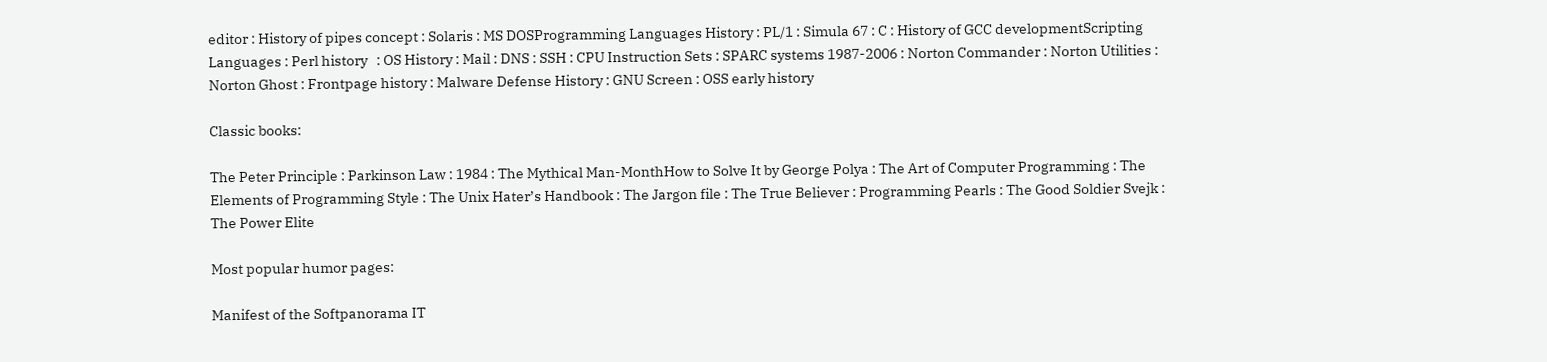editor : History of pipes concept : Solaris : MS DOSProgramming Languages History : PL/1 : Simula 67 : C : History of GCC developmentScripting Languages : Perl history   : OS History : Mail : DNS : SSH : CPU Instruction Sets : SPARC systems 1987-2006 : Norton Commander : Norton Utilities : Norton Ghost : Frontpage history : Malware Defense History : GNU Screen : OSS early history

Classic books:

The Peter Principle : Parkinson Law : 1984 : The Mythical Man-MonthHow to Solve It by George Polya : The Art of Computer Programming : The Elements of Programming Style : The Unix Hater’s Handbook : The Jargon file : The True Believer : Programming Pearls : The Good Soldier Svejk : The Power Elite

Most popular humor pages:

Manifest of the Softpanorama IT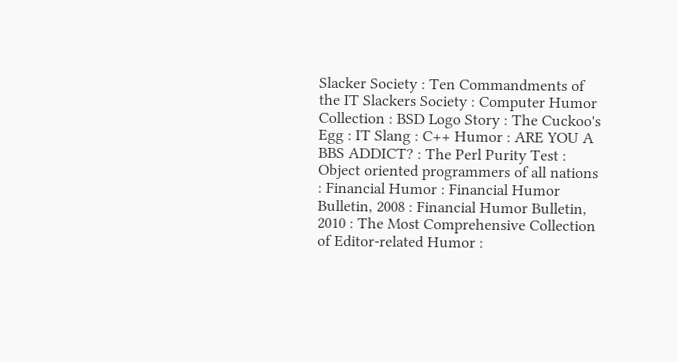Slacker Society : Ten Commandments of the IT Slackers Society : Computer Humor Collection : BSD Logo Story : The Cuckoo's Egg : IT Slang : C++ Humor : ARE YOU A BBS ADDICT? : The Perl Purity Test : Object oriented programmers of all nations : Financial Humor : Financial Humor Bulletin, 2008 : Financial Humor Bulletin, 2010 : The Most Comprehensive Collection of Editor-related Humor :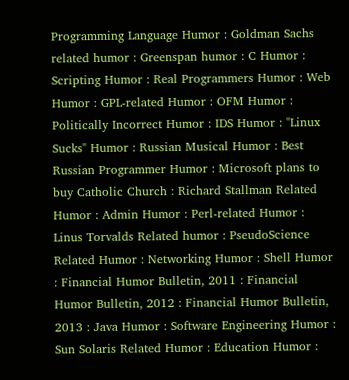Programming Language Humor : Goldman Sachs related humor : Greenspan humor : C Humor : Scripting Humor : Real Programmers Humor : Web Humor : GPL-related Humor : OFM Humor : Politically Incorrect Humor : IDS Humor : "Linux Sucks" Humor : Russian Musical Humor : Best Russian Programmer Humor : Microsoft plans to buy Catholic Church : Richard Stallman Related Humor : Admin Humor : Perl-related Humor : Linus Torvalds Related humor : PseudoScience Related Humor : Networking Humor : Shell Humor : Financial Humor Bulletin, 2011 : Financial Humor Bulletin, 2012 : Financial Humor Bulletin, 2013 : Java Humor : Software Engineering Humor : Sun Solaris Related Humor : Education Humor :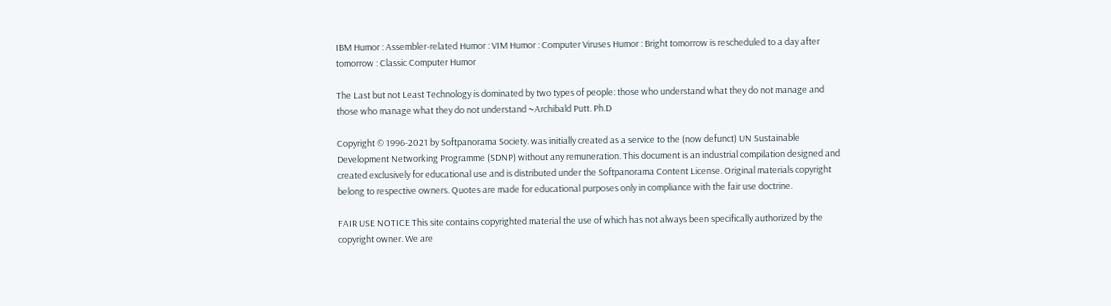IBM Humor : Assembler-related Humor : VIM Humor : Computer Viruses Humor : Bright tomorrow is rescheduled to a day after tomorrow : Classic Computer Humor

The Last but not Least Technology is dominated by two types of people: those who understand what they do not manage and those who manage what they do not understand ~Archibald Putt. Ph.D

Copyright © 1996-2021 by Softpanorama Society. was initially created as a service to the (now defunct) UN Sustainable Development Networking Programme (SDNP) without any remuneration. This document is an industrial compilation designed and created exclusively for educational use and is distributed under the Softpanorama Content License. Original materials copyright belong to respective owners. Quotes are made for educational purposes only in compliance with the fair use doctrine.

FAIR USE NOTICE This site contains copyrighted material the use of which has not always been specifically authorized by the copyright owner. We are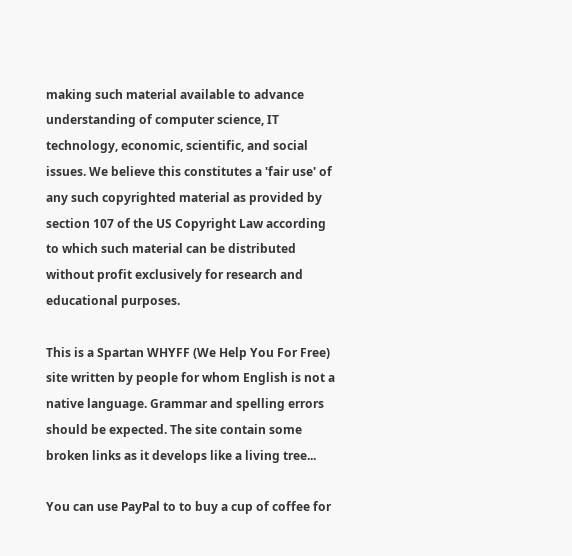making such material available to advance understanding of computer science, IT technology, economic, scientific, and social issues. We believe this constitutes a 'fair use' of any such copyrighted material as provided by section 107 of the US Copyright Law according to which such material can be distributed without profit exclusively for research and educational purposes.

This is a Spartan WHYFF (We Help You For Free) site written by people for whom English is not a native language. Grammar and spelling errors should be expected. The site contain some broken links as it develops like a living tree...

You can use PayPal to to buy a cup of coffee for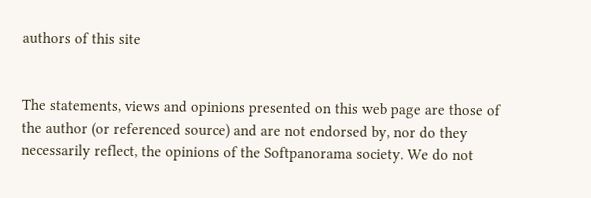authors of this site


The statements, views and opinions presented on this web page are those of the author (or referenced source) and are not endorsed by, nor do they necessarily reflect, the opinions of the Softpanorama society. We do not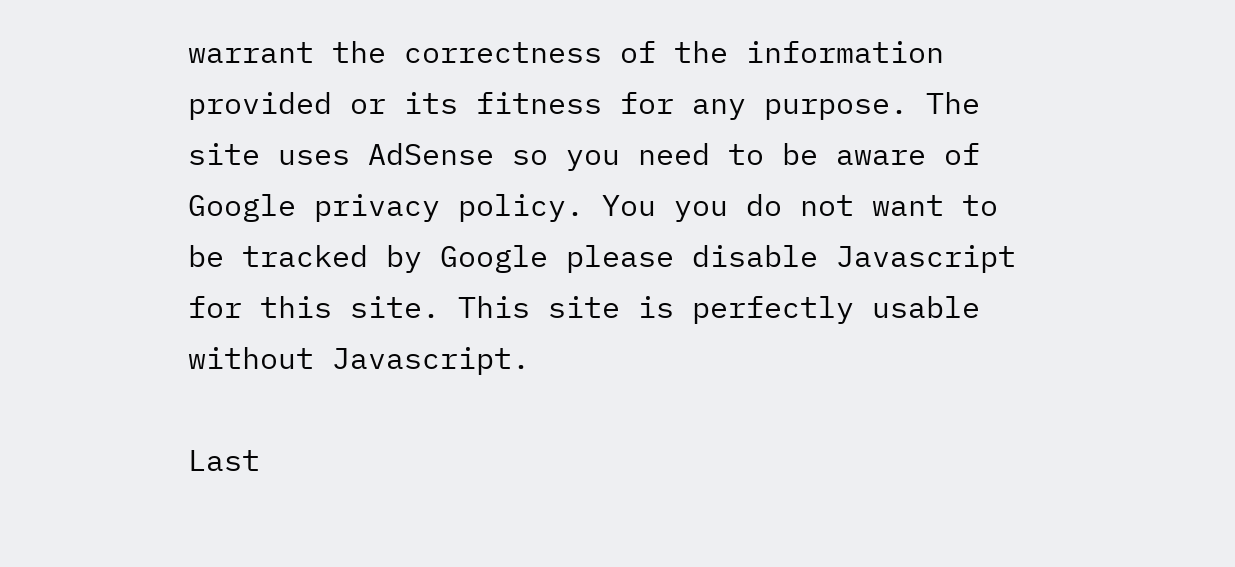warrant the correctness of the information provided or its fitness for any purpose. The site uses AdSense so you need to be aware of Google privacy policy. You you do not want to be tracked by Google please disable Javascript for this site. This site is perfectly usable without Javascript.

Last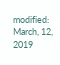modified: March, 12, 2019